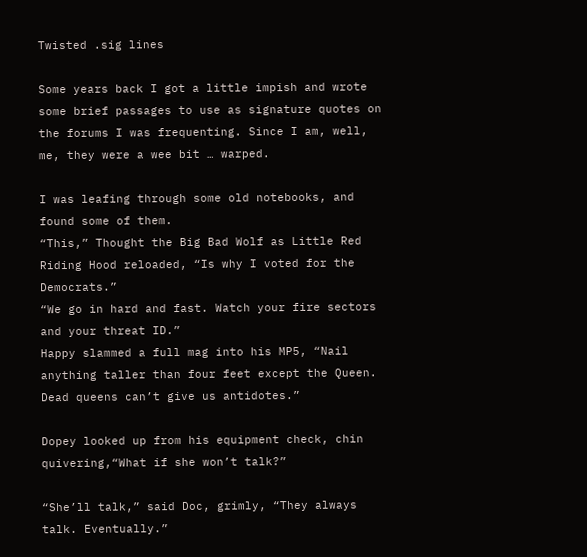Twisted .sig lines

Some years back I got a little impish and wrote some brief passages to use as signature quotes on the forums I was frequenting. Since I am, well, me, they were a wee bit … warped.

I was leafing through some old notebooks, and found some of them.
“This,” Thought the Big Bad Wolf as Little Red Riding Hood reloaded, “Is why I voted for the Democrats.”
“We go in hard and fast. Watch your fire sectors and your threat ID.”
Happy slammed a full mag into his MP5, “Nail anything taller than four feet except the Queen. Dead queens can’t give us antidotes.”

Dopey looked up from his equipment check, chin quivering,“What if she won’t talk?”

“She’ll talk,” said Doc, grimly, “They always talk. Eventually.”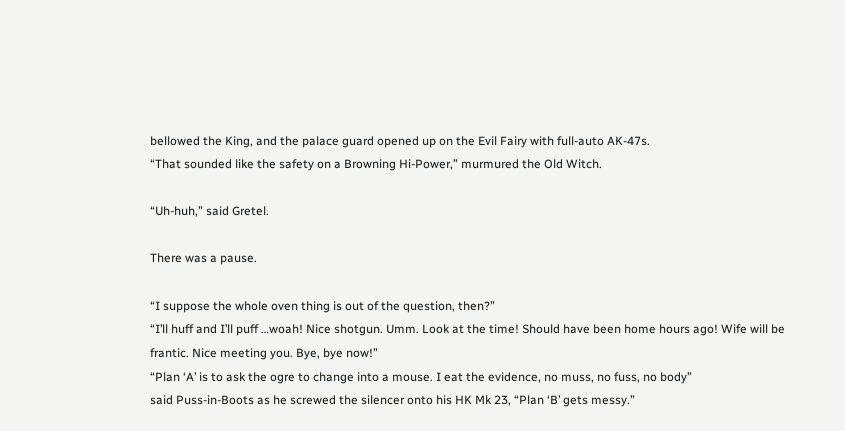bellowed the King, and the palace guard opened up on the Evil Fairy with full-auto AK-47s.
“That sounded like the safety on a Browning Hi-Power,” murmured the Old Witch.

“Uh-huh,” said Gretel.

There was a pause.

“I suppose the whole oven thing is out of the question, then?”
“I’ll huff and I’ll puff …woah! Nice shotgun. Umm. Look at the time! Should have been home hours ago! Wife will be frantic. Nice meeting you. Bye, bye now!”
“Plan ‘A’ is to ask the ogre to change into a mouse. I eat the evidence, no muss, no fuss, no body”
said Puss-in-Boots as he screwed the silencer onto his HK Mk 23, “Plan ‘B’ gets messy.”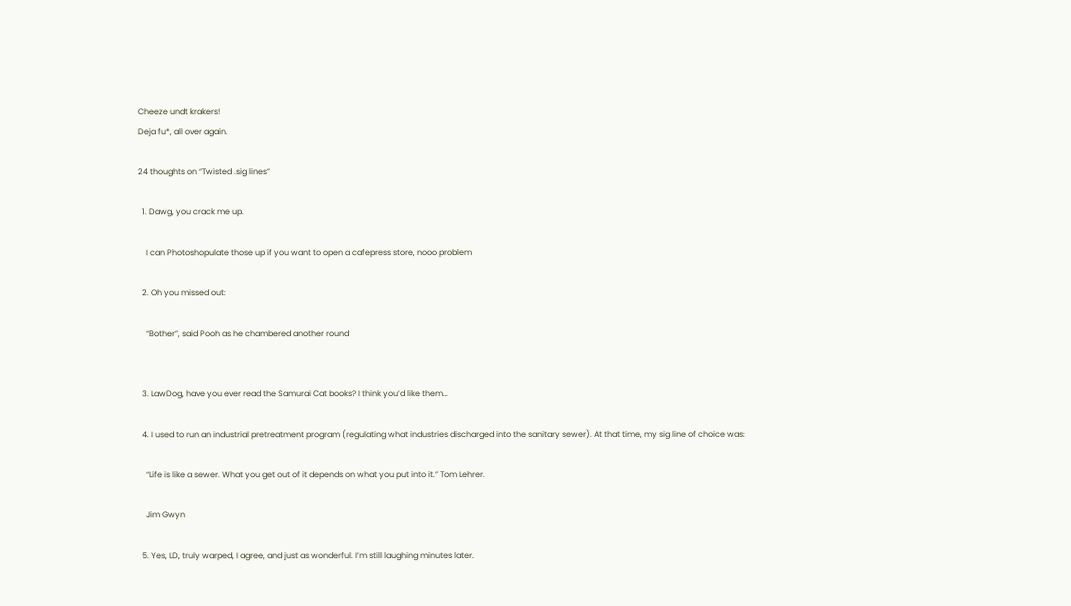Cheeze undt krakers!
Deja fu*, all over again.

24 thoughts on “Twisted .sig lines”

  1. Dawg, you crack me up.

    I can Photoshopulate those up if you want to open a cafepress store, nooo problem

  2. Oh you missed out:

    “Bother”, said Pooh as he chambered another round


  3. LawDog, have you ever read the Samurai Cat books? I think you’d like them…

  4. I used to run an industrial pretreatment program (regulating what industries discharged into the sanitary sewer). At that time, my sig line of choice was:

    “Life is like a sewer. What you get out of it depends on what you put into it.” Tom Lehrer.

    Jim Gwyn

  5. Yes, LD, truly warped, I agree, and just as wonderful. I’m still laughing minutes later.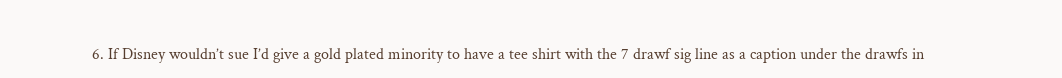6. If Disney wouldn’t sue I’d give a gold plated minority to have a tee shirt with the 7 drawf sig line as a caption under the drawfs in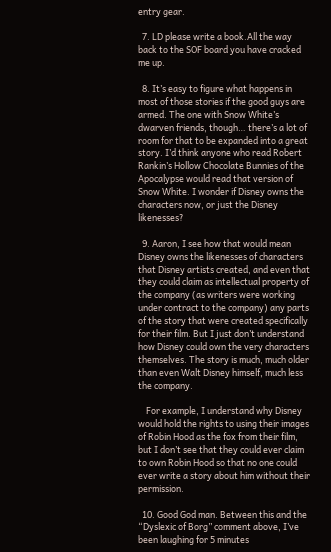entry gear.

  7. LD please write a book.All the way back to the SOF board you have cracked me up.

  8. It’s easy to figure what happens in most of those stories if the good guys are armed. The one with Snow White’s dwarven friends, though… there’s a lot of room for that to be expanded into a great story. I’d think anyone who read Robert Rankin’s Hollow Chocolate Bunnies of the Apocalypse would read that version of Snow White. I wonder if Disney owns the characters now, or just the Disney likenesses?

  9. Aaron, I see how that would mean Disney owns the likenesses of characters that Disney artists created, and even that they could claim as intellectual property of the company (as writers were working under contract to the company) any parts of the story that were created specifically for their film. But I just don’t understand how Disney could own the very characters themselves. The story is much, much older than even Walt Disney himself, much less the company.

    For example, I understand why Disney would hold the rights to using their images of Robin Hood as the fox from their film, but I don’t see that they could ever claim to own Robin Hood so that no one could ever write a story about him without their permission.

  10. Good God man. Between this and the “Dyslexic of Borg” comment above, I’ve been laughing for 5 minutes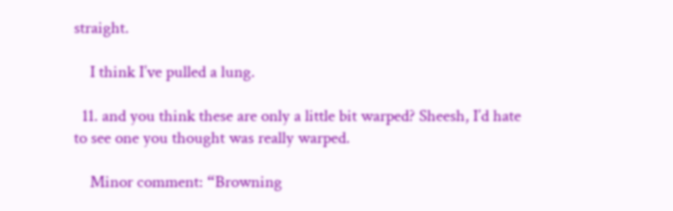straight.

    I think I’ve pulled a lung.

  11. and you think these are only a little bit warped? Sheesh, I’d hate to see one you thought was really warped.

    Minor comment: “Browning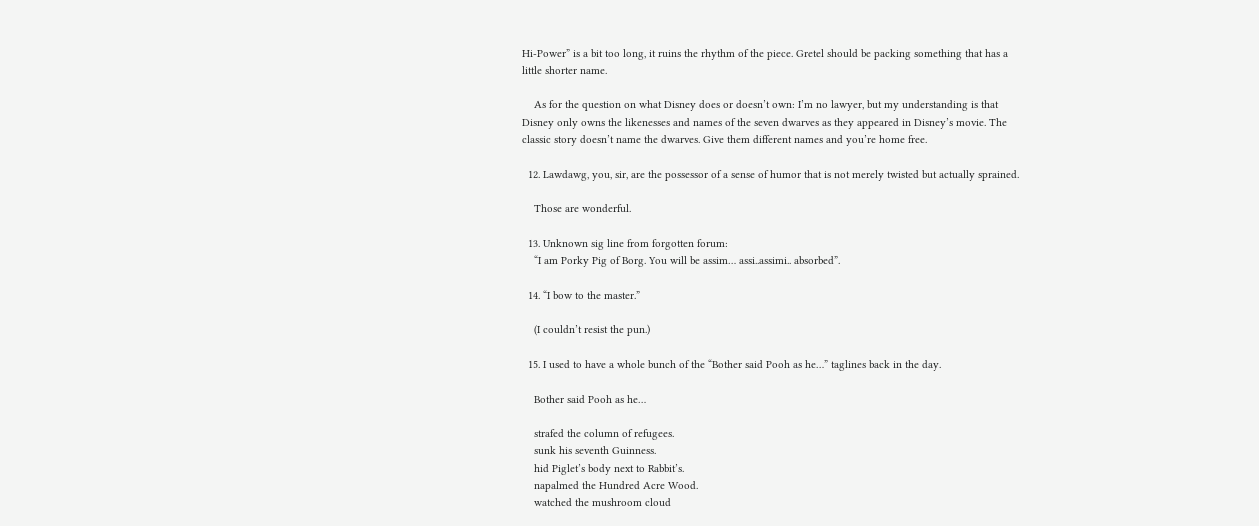Hi-Power” is a bit too long, it ruins the rhythm of the piece. Gretel should be packing something that has a little shorter name.

    As for the question on what Disney does or doesn’t own: I’m no lawyer, but my understanding is that Disney only owns the likenesses and names of the seven dwarves as they appeared in Disney’s movie. The classic story doesn’t name the dwarves. Give them different names and you’re home free.

  12. Lawdawg, you, sir, are the possessor of a sense of humor that is not merely twisted but actually sprained.

    Those are wonderful.

  13. Unknown sig line from forgotten forum:
    “I am Porky Pig of Borg. You will be assim… assi..assimi.. absorbed”.

  14. “I bow to the master.”

    (I couldn’t resist the pun.)

  15. I used to have a whole bunch of the “Bother said Pooh as he…” taglines back in the day.

    Bother said Pooh as he…

    strafed the column of refugees.
    sunk his seventh Guinness.
    hid Piglet’s body next to Rabbit’s.
    napalmed the Hundred Acre Wood.
    watched the mushroom cloud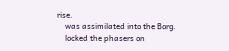rise.
    was assimilated into the Borg.
    locked the phasers on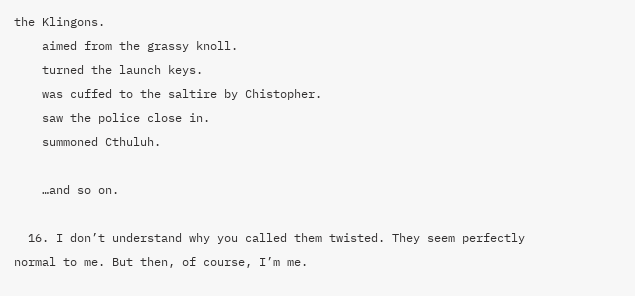the Klingons.
    aimed from the grassy knoll.
    turned the launch keys.
    was cuffed to the saltire by Chistopher.
    saw the police close in.
    summoned Cthuluh.

    …and so on.

  16. I don’t understand why you called them twisted. They seem perfectly normal to me. But then, of course, I’m me.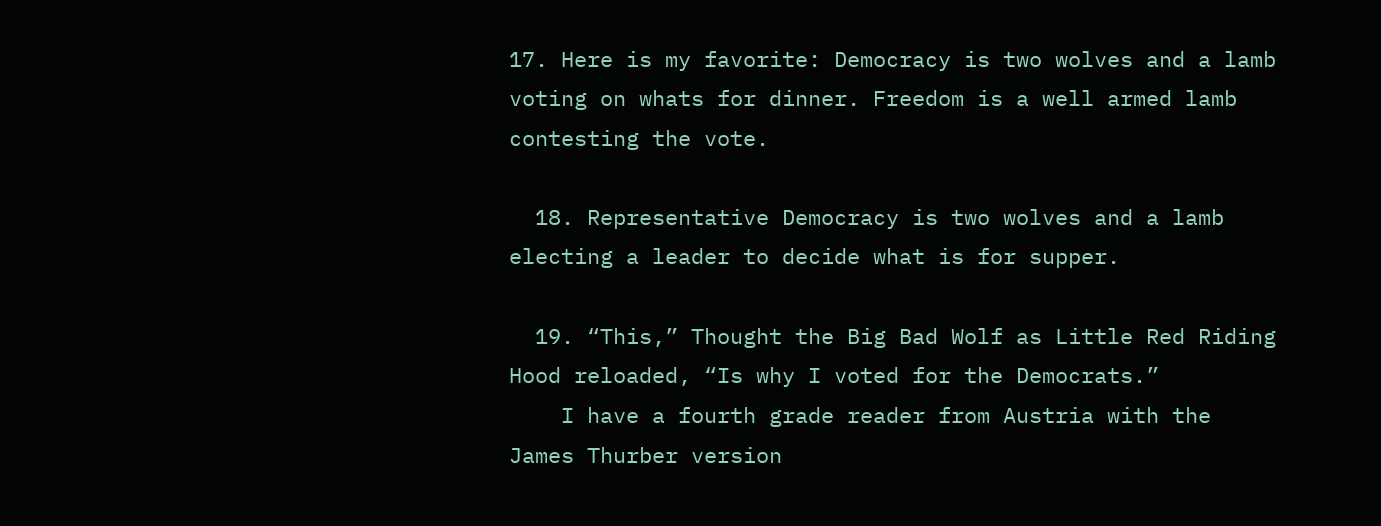17. Here is my favorite: Democracy is two wolves and a lamb voting on whats for dinner. Freedom is a well armed lamb contesting the vote.

  18. Representative Democracy is two wolves and a lamb electing a leader to decide what is for supper.

  19. “This,” Thought the Big Bad Wolf as Little Red Riding Hood reloaded, “Is why I voted for the Democrats.”
    I have a fourth grade reader from Austria with the James Thurber version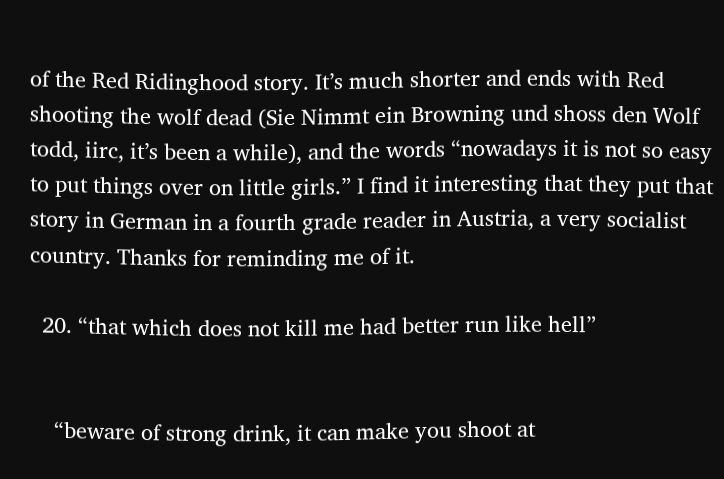of the Red Ridinghood story. It’s much shorter and ends with Red shooting the wolf dead (Sie Nimmt ein Browning und shoss den Wolf todd, iirc, it’s been a while), and the words “nowadays it is not so easy to put things over on little girls.” I find it interesting that they put that story in German in a fourth grade reader in Austria, a very socialist country. Thanks for reminding me of it.

  20. “that which does not kill me had better run like hell”


    “beware of strong drink, it can make you shoot at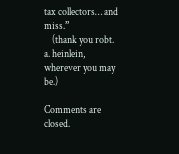tax collectors… and miss.”
    (thank you robt. a. heinlein, wherever you may be.)

Comments are closed.